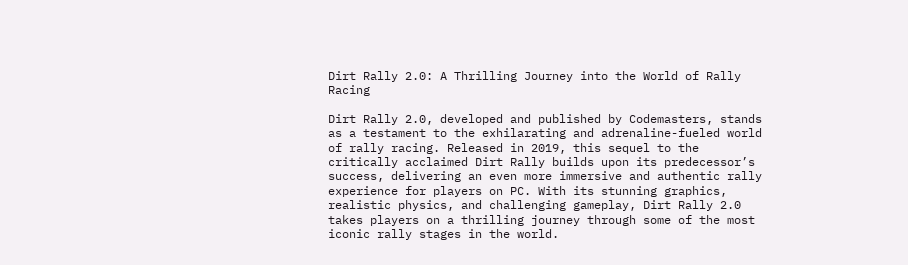Dirt Rally 2.0: A Thrilling Journey into the World of Rally Racing

Dirt Rally 2.0, developed and published by Codemasters, stands as a testament to the exhilarating and adrenaline-fueled world of rally racing. Released in 2019, this sequel to the critically acclaimed Dirt Rally builds upon its predecessor’s success, delivering an even more immersive and authentic rally experience for players on PC. With its stunning graphics, realistic physics, and challenging gameplay, Dirt Rally 2.0 takes players on a thrilling journey through some of the most iconic rally stages in the world.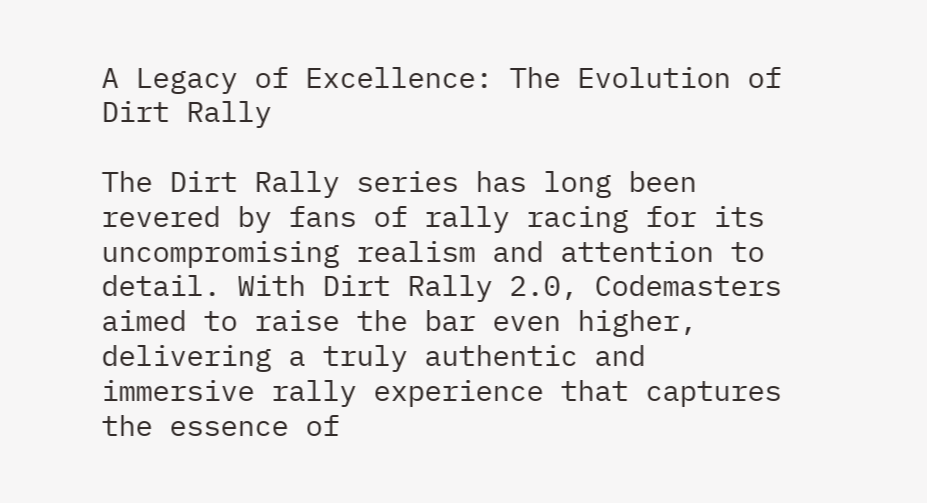A Legacy of Excellence: The Evolution of Dirt Rally

The Dirt Rally series has long been revered by fans of rally racing for its uncompromising realism and attention to detail. With Dirt Rally 2.0, Codemasters aimed to raise the bar even higher, delivering a truly authentic and immersive rally experience that captures the essence of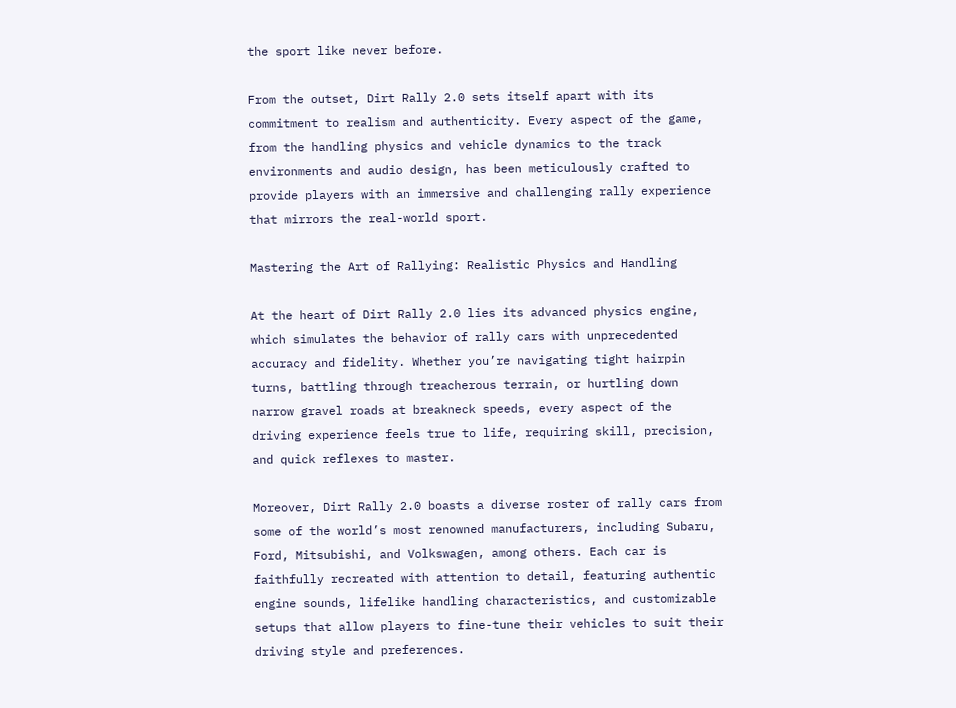the sport like never before.

From the outset, Dirt Rally 2.0 sets itself apart with its commitment to realism and authenticity. Every aspect of the game, from the handling physics and vehicle dynamics to the track environments and audio design, has been meticulously crafted to provide players with an immersive and challenging rally experience that mirrors the real-world sport.

Mastering the Art of Rallying: Realistic Physics and Handling

At the heart of Dirt Rally 2.0 lies its advanced physics engine, which simulates the behavior of rally cars with unprecedented accuracy and fidelity. Whether you’re navigating tight hairpin turns, battling through treacherous terrain, or hurtling down narrow gravel roads at breakneck speeds, every aspect of the driving experience feels true to life, requiring skill, precision, and quick reflexes to master.

Moreover, Dirt Rally 2.0 boasts a diverse roster of rally cars from some of the world’s most renowned manufacturers, including Subaru, Ford, Mitsubishi, and Volkswagen, among others. Each car is faithfully recreated with attention to detail, featuring authentic engine sounds, lifelike handling characteristics, and customizable setups that allow players to fine-tune their vehicles to suit their driving style and preferences.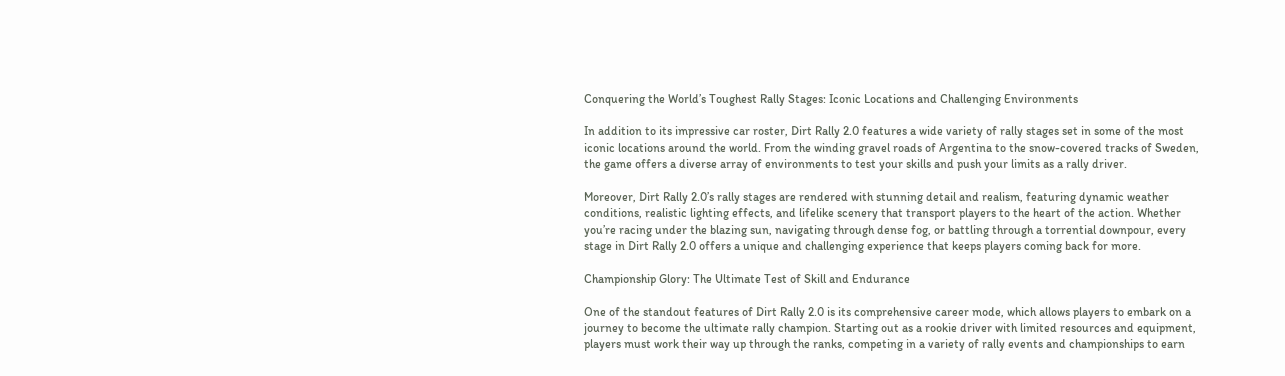Conquering the World’s Toughest Rally Stages: Iconic Locations and Challenging Environments

In addition to its impressive car roster, Dirt Rally 2.0 features a wide variety of rally stages set in some of the most iconic locations around the world. From the winding gravel roads of Argentina to the snow-covered tracks of Sweden, the game offers a diverse array of environments to test your skills and push your limits as a rally driver.

Moreover, Dirt Rally 2.0’s rally stages are rendered with stunning detail and realism, featuring dynamic weather conditions, realistic lighting effects, and lifelike scenery that transport players to the heart of the action. Whether you’re racing under the blazing sun, navigating through dense fog, or battling through a torrential downpour, every stage in Dirt Rally 2.0 offers a unique and challenging experience that keeps players coming back for more.

Championship Glory: The Ultimate Test of Skill and Endurance

One of the standout features of Dirt Rally 2.0 is its comprehensive career mode, which allows players to embark on a journey to become the ultimate rally champion. Starting out as a rookie driver with limited resources and equipment, players must work their way up through the ranks, competing in a variety of rally events and championships to earn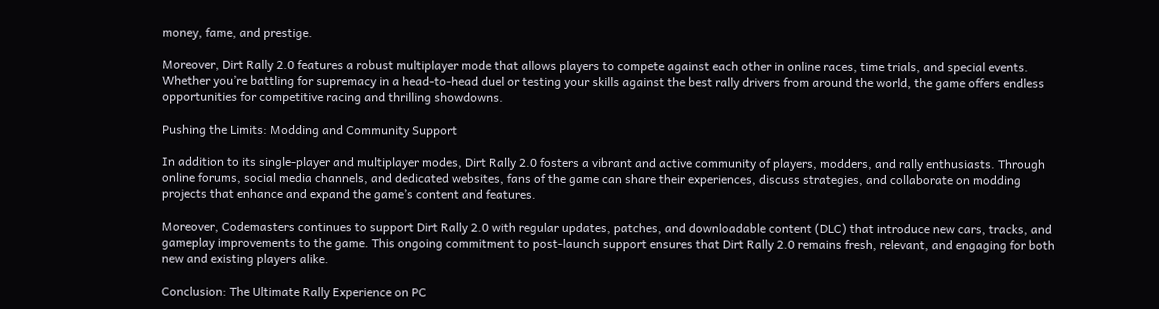money, fame, and prestige.

Moreover, Dirt Rally 2.0 features a robust multiplayer mode that allows players to compete against each other in online races, time trials, and special events. Whether you’re battling for supremacy in a head-to-head duel or testing your skills against the best rally drivers from around the world, the game offers endless opportunities for competitive racing and thrilling showdowns.

Pushing the Limits: Modding and Community Support

In addition to its single-player and multiplayer modes, Dirt Rally 2.0 fosters a vibrant and active community of players, modders, and rally enthusiasts. Through online forums, social media channels, and dedicated websites, fans of the game can share their experiences, discuss strategies, and collaborate on modding projects that enhance and expand the game’s content and features.

Moreover, Codemasters continues to support Dirt Rally 2.0 with regular updates, patches, and downloadable content (DLC) that introduce new cars, tracks, and gameplay improvements to the game. This ongoing commitment to post-launch support ensures that Dirt Rally 2.0 remains fresh, relevant, and engaging for both new and existing players alike.

Conclusion: The Ultimate Rally Experience on PC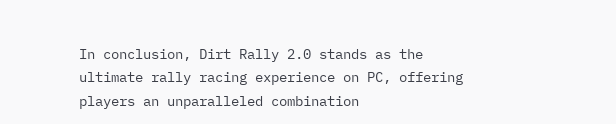In conclusion, Dirt Rally 2.0 stands as the ultimate rally racing experience on PC, offering players an unparalleled combination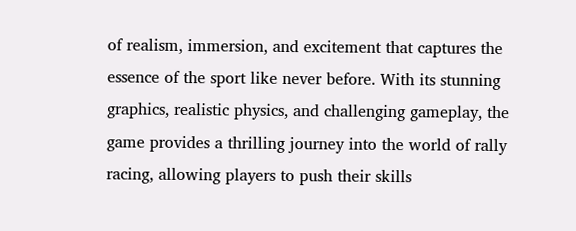of realism, immersion, and excitement that captures the essence of the sport like never before. With its stunning graphics, realistic physics, and challenging gameplay, the game provides a thrilling journey into the world of rally racing, allowing players to push their skills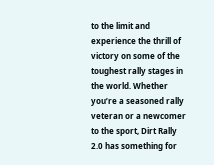to the limit and experience the thrill of victory on some of the toughest rally stages in the world. Whether you’re a seasoned rally veteran or a newcomer to the sport, Dirt Rally 2.0 has something for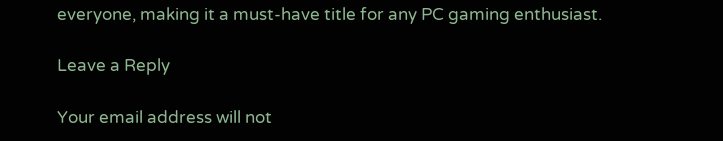everyone, making it a must-have title for any PC gaming enthusiast.

Leave a Reply

Your email address will not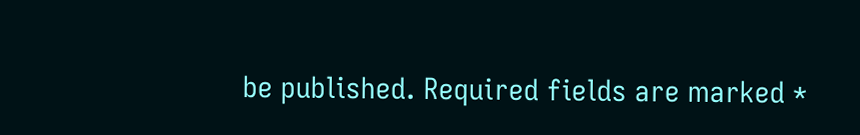be published. Required fields are marked *